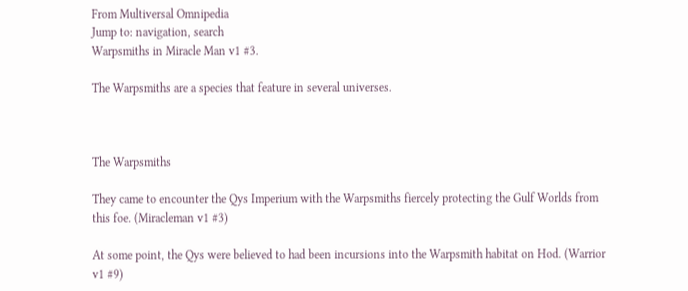From Multiversal Omnipedia
Jump to: navigation, search
Warpsmiths in Miracle Man v1 #3.

The Warpsmiths are a species that feature in several universes.



The Warpsmiths

They came to encounter the Qys Imperium with the Warpsmiths fiercely protecting the Gulf Worlds from this foe. (Miracleman v1 #3)

At some point, the Qys were believed to had been incursions into the Warpsmith habitat on Hod. (Warrior v1 #9)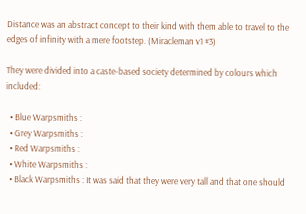Distance was an abstract concept to their kind with them able to travel to the edges of infinity with a mere footstep. (Miracleman v1 #3)

They were divided into a caste-based society determined by colours which included:

  • Blue Warpsmiths :
  • Grey Warpsmiths :
  • Red Warpsmiths :
  • White Warpsmiths :
  • Black Warpsmiths : It was said that they were very tall and that one should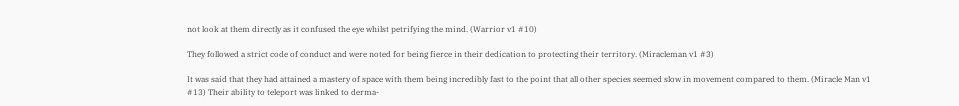not look at them directly as it confused the eye whilst petrifying the mind. (Warrior v1 #10)

They followed a strict code of conduct and were noted for being fierce in their dedication to protecting their territory. (Miracleman v1 #3)

It was said that they had attained a mastery of space with them being incredibly fast to the point that all other species seemed slow in movement compared to them. (Miracle Man v1 #13) Their ability to teleport was linked to derma-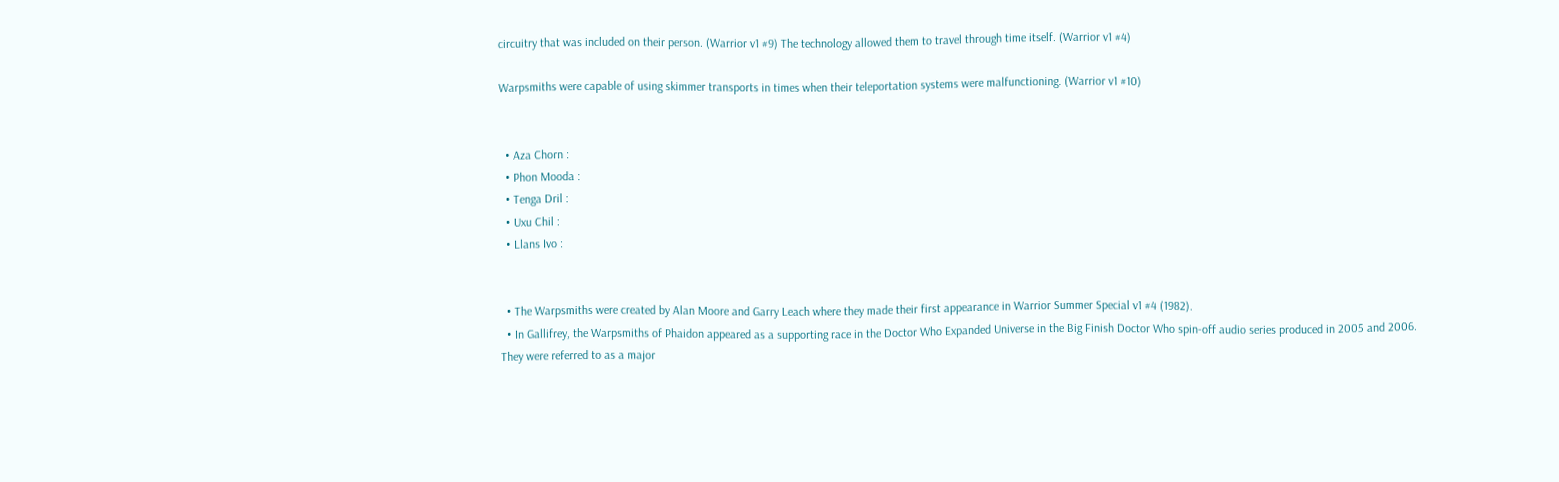circuitry that was included on their person. (Warrior v1 #9) The technology allowed them to travel through time itself. (Warrior v1 #4)

Warpsmiths were capable of using skimmer transports in times when their teleportation systems were malfunctioning. (Warrior v1 #10)


  • Aza Chorn :
  • Phon Mooda :
  • Tenga Dril :
  • Uxu Chil :
  • Llans Ivo :


  • The Warpsmiths were created by Alan Moore and Garry Leach where they made their first appearance in Warrior Summer Special v1 #4 (1982).
  • In Gallifrey, the Warpsmiths of Phaidon appeared as a supporting race in the Doctor Who Expanded Universe in the Big Finish Doctor Who spin-off audio series produced in 2005 and 2006. They were referred to as a major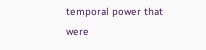temporal power that were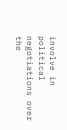involve in political negotiations over the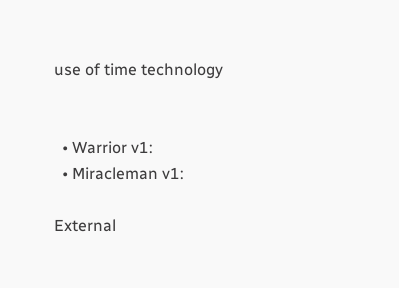use of time technology


  • Warrior v1:
  • Miracleman v1:

External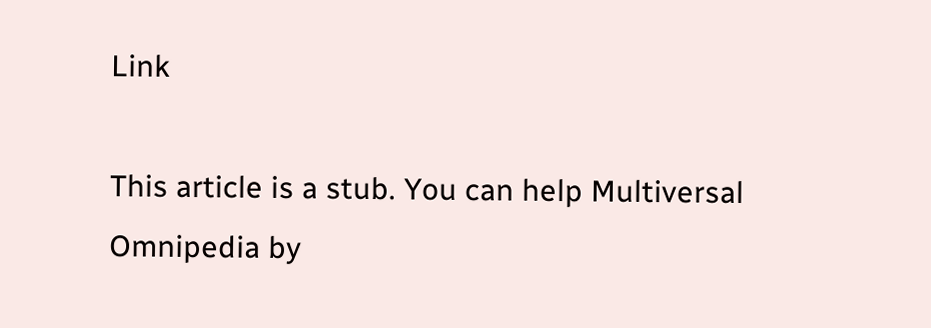Link

This article is a stub. You can help Multiversal Omnipedia by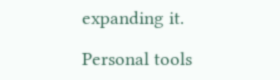expanding it.

Personal tools